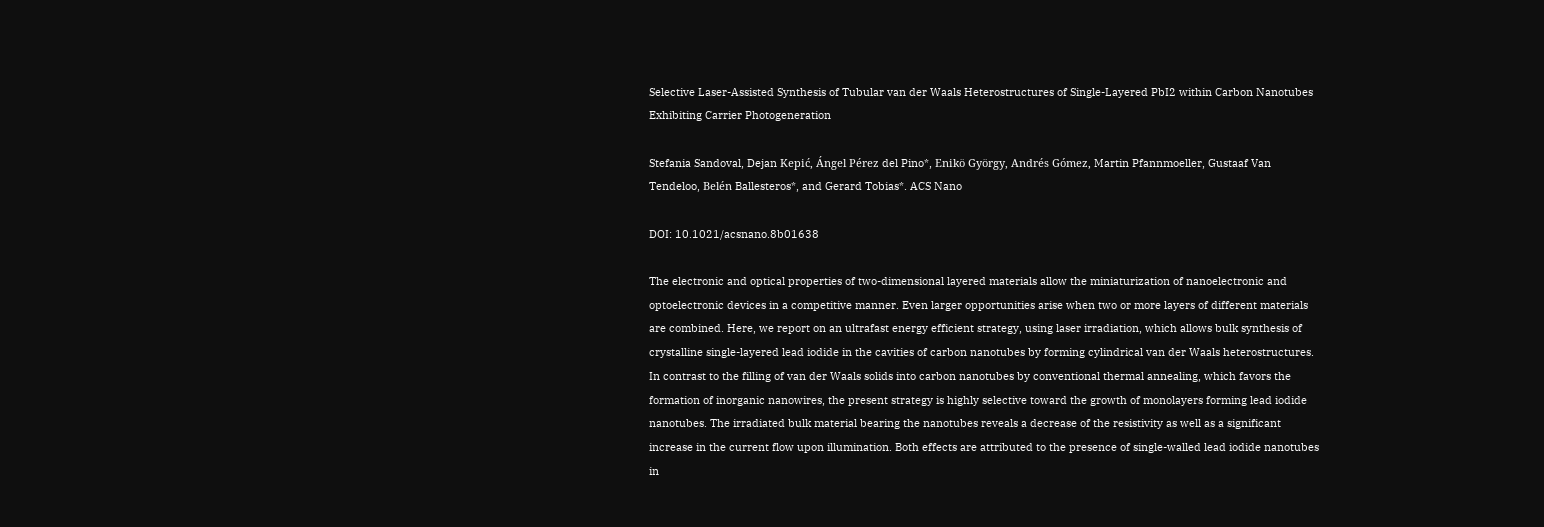Selective Laser-Assisted Synthesis of Tubular van der Waals Heterostructures of Single-Layered PbI2 within Carbon Nanotubes Exhibiting Carrier Photogeneration

Stefania Sandoval, Dejan Kepić, Ángel Pérez del Pino*, Enikö György, Andrés Gómez, Martin Pfannmoeller, Gustaaf Van Tendeloo, Belén Ballesteros*, and Gerard Tobias*. ACS Nano

DOI: 10.1021/acsnano.8b01638

The electronic and optical properties of two-dimensional layered materials allow the miniaturization of nanoelectronic and optoelectronic devices in a competitive manner. Even larger opportunities arise when two or more layers of different materials are combined. Here, we report on an ultrafast energy efficient strategy, using laser irradiation, which allows bulk synthesis of crystalline single-layered lead iodide in the cavities of carbon nanotubes by forming cylindrical van der Waals heterostructures. In contrast to the filling of van der Waals solids into carbon nanotubes by conventional thermal annealing, which favors the formation of inorganic nanowires, the present strategy is highly selective toward the growth of monolayers forming lead iodide nanotubes. The irradiated bulk material bearing the nanotubes reveals a decrease of the resistivity as well as a significant increase in the current flow upon illumination. Both effects are attributed to the presence of single-walled lead iodide nanotubes in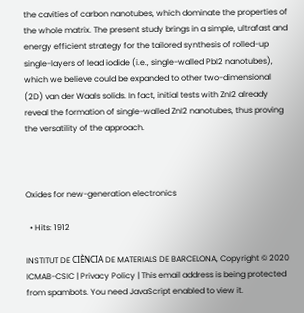the cavities of carbon nanotubes, which dominate the properties of the whole matrix. The present study brings in a simple, ultrafast and energy efficient strategy for the tailored synthesis of rolled-up single-layers of lead iodide (i.e., single-walled PbI2 nanotubes), which we believe could be expanded to other two-dimensional (2D) van der Waals solids. In fact, initial tests with ZnI2 already reveal the formation of single-walled ZnI2 nanotubes, thus proving the versatility of the approach.



Oxides for new-generation electronics

  • Hits: 1912

INSTITUT DE CIÈNCIA DE MATERIALS DE BARCELONA, Copyright © 2020 ICMAB-CSIC | Privacy Policy | This email address is being protected from spambots. You need JavaScript enabled to view it.